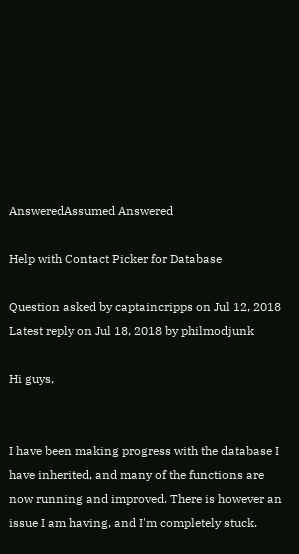AnsweredAssumed Answered

Help with Contact Picker for Database

Question asked by captaincripps on Jul 12, 2018
Latest reply on Jul 18, 2018 by philmodjunk

Hi guys,


I have been making progress with the database I have inherited, and many of the functions are now running and improved. There is however an issue I am having, and I'm completely stuck.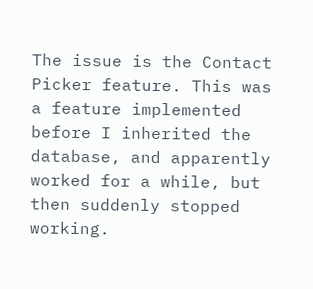The issue is the Contact Picker feature. This was a feature implemented before I inherited the database, and apparently worked for a while, but then suddenly stopped working.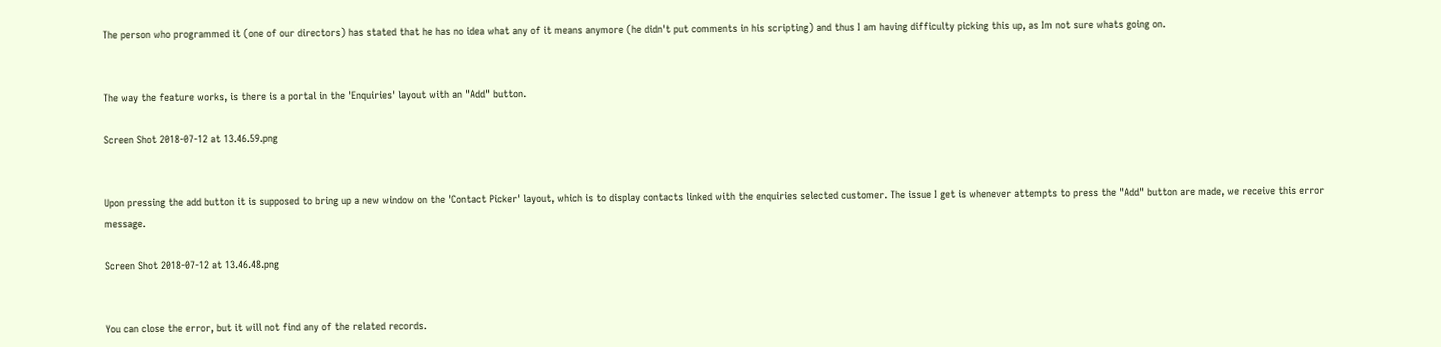The person who programmed it (one of our directors) has stated that he has no idea what any of it means anymore (he didn't put comments in his scripting) and thus I am having difficulty picking this up, as Im not sure whats going on.


The way the feature works, is there is a portal in the 'Enquiries' layout with an "Add" button.

Screen Shot 2018-07-12 at 13.46.59.png


Upon pressing the add button it is supposed to bring up a new window on the 'Contact Picker' layout, which is to display contacts linked with the enquiries selected customer. The issue I get is whenever attempts to press the "Add" button are made, we receive this error message.

Screen Shot 2018-07-12 at 13.46.48.png


You can close the error, but it will not find any of the related records.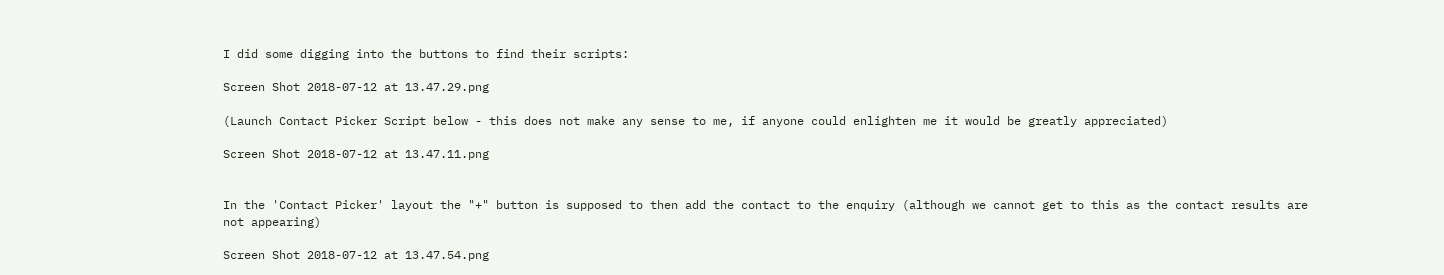I did some digging into the buttons to find their scripts:

Screen Shot 2018-07-12 at 13.47.29.png

(Launch Contact Picker Script below - this does not make any sense to me, if anyone could enlighten me it would be greatly appreciated)

Screen Shot 2018-07-12 at 13.47.11.png


In the 'Contact Picker' layout the "+" button is supposed to then add the contact to the enquiry (although we cannot get to this as the contact results are not appearing)

Screen Shot 2018-07-12 at 13.47.54.png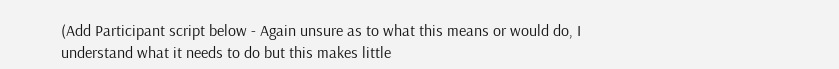(Add Participant script below - Again unsure as to what this means or would do, I understand what it needs to do but this makes little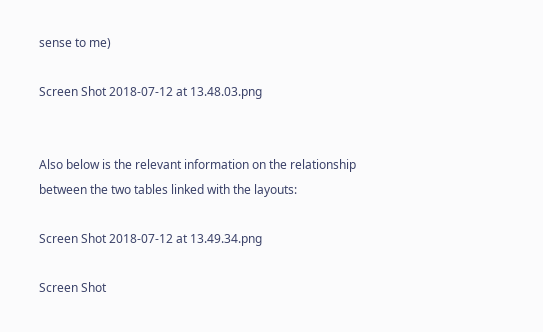sense to me)

Screen Shot 2018-07-12 at 13.48.03.png


Also below is the relevant information on the relationship between the two tables linked with the layouts:

Screen Shot 2018-07-12 at 13.49.34.png

Screen Shot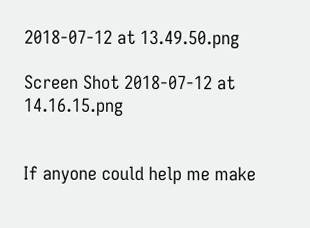2018-07-12 at 13.49.50.png

Screen Shot 2018-07-12 at 14.16.15.png


If anyone could help me make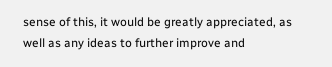sense of this, it would be greatly appreciated, as well as any ideas to further improve and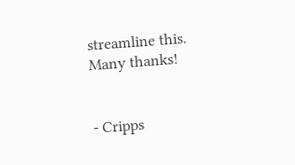streamline this. Many thanks!


- Cripps